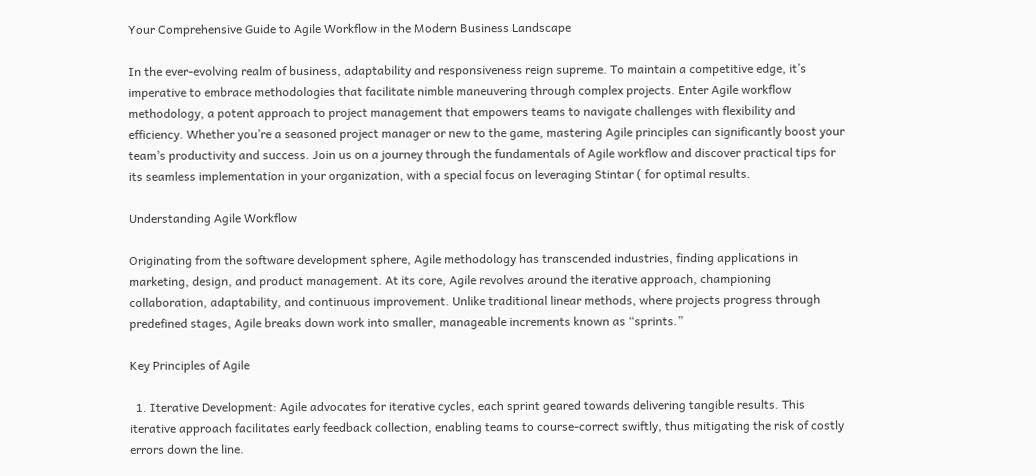Your Comprehensive Guide to Agile Workflow in the Modern Business Landscape

In the ever-evolving realm of business, adaptability and responsiveness reign supreme. To maintain a competitive edge, it’s imperative to embrace methodologies that facilitate nimble maneuvering through complex projects. Enter Agile workflow methodology, a potent approach to project management that empowers teams to navigate challenges with flexibility and efficiency. Whether you’re a seasoned project manager or new to the game, mastering Agile principles can significantly boost your team’s productivity and success. Join us on a journey through the fundamentals of Agile workflow and discover practical tips for its seamless implementation in your organization, with a special focus on leveraging Stintar ( for optimal results.

Understanding Agile Workflow

Originating from the software development sphere, Agile methodology has transcended industries, finding applications in marketing, design, and product management. At its core, Agile revolves around the iterative approach, championing collaboration, adaptability, and continuous improvement. Unlike traditional linear methods, where projects progress through predefined stages, Agile breaks down work into smaller, manageable increments known as “sprints.”

Key Principles of Agile

  1. Iterative Development: Agile advocates for iterative cycles, each sprint geared towards delivering tangible results. This iterative approach facilitates early feedback collection, enabling teams to course-correct swiftly, thus mitigating the risk of costly errors down the line.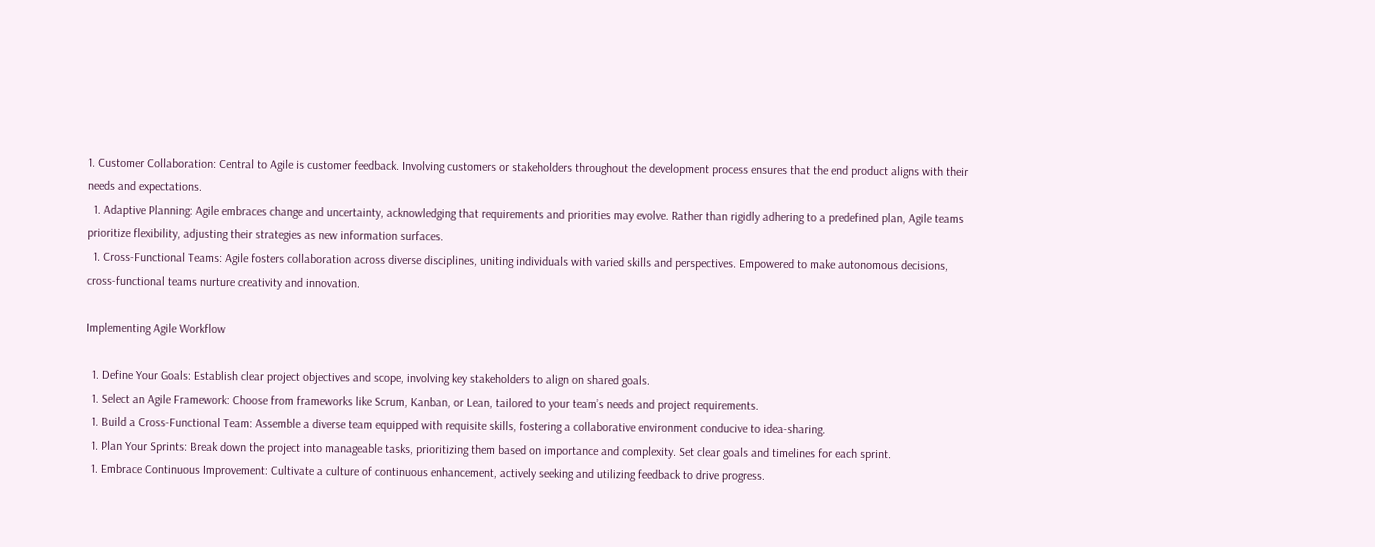1. Customer Collaboration: Central to Agile is customer feedback. Involving customers or stakeholders throughout the development process ensures that the end product aligns with their needs and expectations.
  1. Adaptive Planning: Agile embraces change and uncertainty, acknowledging that requirements and priorities may evolve. Rather than rigidly adhering to a predefined plan, Agile teams prioritize flexibility, adjusting their strategies as new information surfaces.
  1. Cross-Functional Teams: Agile fosters collaboration across diverse disciplines, uniting individuals with varied skills and perspectives. Empowered to make autonomous decisions, cross-functional teams nurture creativity and innovation.

Implementing Agile Workflow

  1. Define Your Goals: Establish clear project objectives and scope, involving key stakeholders to align on shared goals.
  1. Select an Agile Framework: Choose from frameworks like Scrum, Kanban, or Lean, tailored to your team’s needs and project requirements.
  1. Build a Cross-Functional Team: Assemble a diverse team equipped with requisite skills, fostering a collaborative environment conducive to idea-sharing.
  1. Plan Your Sprints: Break down the project into manageable tasks, prioritizing them based on importance and complexity. Set clear goals and timelines for each sprint.
  1. Embrace Continuous Improvement: Cultivate a culture of continuous enhancement, actively seeking and utilizing feedback to drive progress.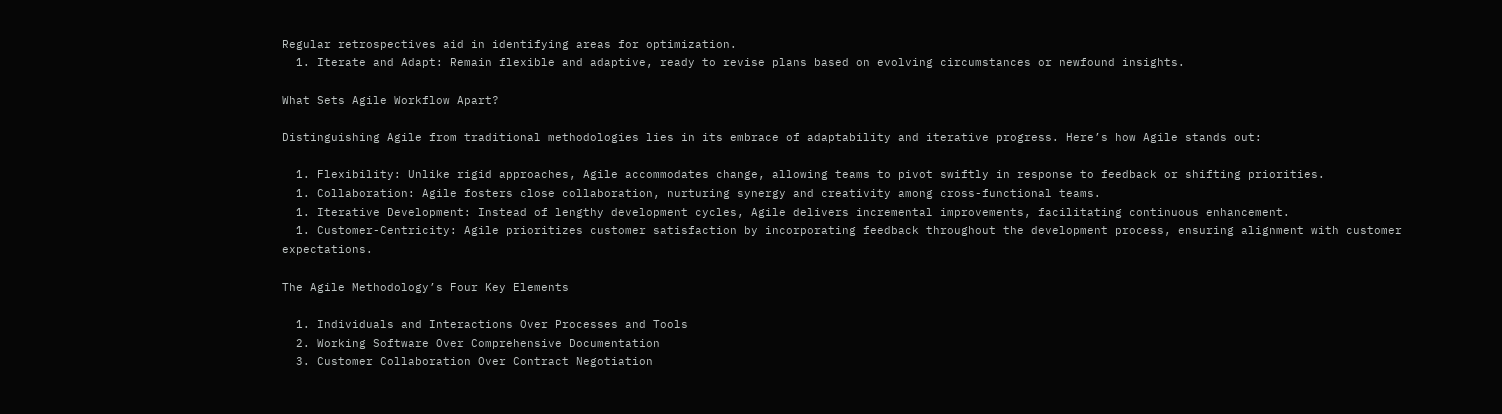Regular retrospectives aid in identifying areas for optimization.
  1. Iterate and Adapt: Remain flexible and adaptive, ready to revise plans based on evolving circumstances or newfound insights.

What Sets Agile Workflow Apart?

Distinguishing Agile from traditional methodologies lies in its embrace of adaptability and iterative progress. Here’s how Agile stands out:

  1. Flexibility: Unlike rigid approaches, Agile accommodates change, allowing teams to pivot swiftly in response to feedback or shifting priorities.
  1. Collaboration: Agile fosters close collaboration, nurturing synergy and creativity among cross-functional teams.
  1. Iterative Development: Instead of lengthy development cycles, Agile delivers incremental improvements, facilitating continuous enhancement.
  1. Customer-Centricity: Agile prioritizes customer satisfaction by incorporating feedback throughout the development process, ensuring alignment with customer expectations.

The Agile Methodology’s Four Key Elements

  1. Individuals and Interactions Over Processes and Tools
  2. Working Software Over Comprehensive Documentation
  3. Customer Collaboration Over Contract Negotiation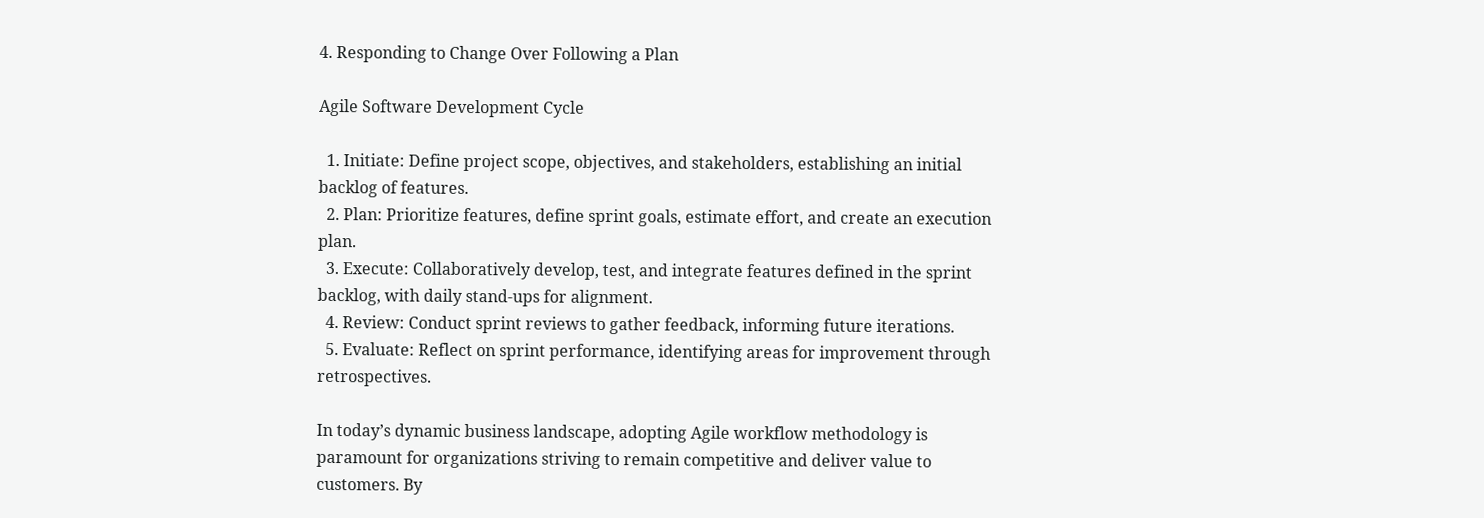4. Responding to Change Over Following a Plan

Agile Software Development Cycle

  1. Initiate: Define project scope, objectives, and stakeholders, establishing an initial backlog of features.
  2. Plan: Prioritize features, define sprint goals, estimate effort, and create an execution plan.
  3. Execute: Collaboratively develop, test, and integrate features defined in the sprint backlog, with daily stand-ups for alignment.
  4. Review: Conduct sprint reviews to gather feedback, informing future iterations.
  5. Evaluate: Reflect on sprint performance, identifying areas for improvement through retrospectives.

In today’s dynamic business landscape, adopting Agile workflow methodology is paramount for organizations striving to remain competitive and deliver value to customers. By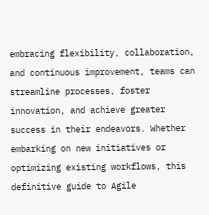embracing flexibility, collaboration, and continuous improvement, teams can streamline processes, foster innovation, and achieve greater success in their endeavors. Whether embarking on new initiatives or optimizing existing workflows, this definitive guide to Agile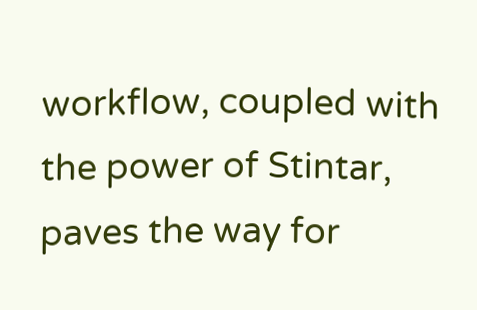workflow, coupled with the power of Stintar, paves the way for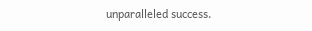unparalleled success.